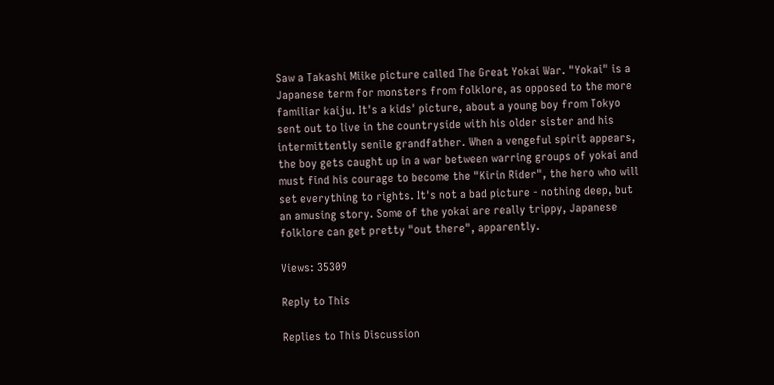Saw a Takashi Miike picture called The Great Yokai War. "Yokai" is a Japanese term for monsters from folklore, as opposed to the more familiar kaiju. It's a kids' picture, about a young boy from Tokyo sent out to live in the countryside with his older sister and his intermittently senile grandfather. When a vengeful spirit appears, the boy gets caught up in a war between warring groups of yokai and must find his courage to become the "Kirin Rider", the hero who will set everything to rights. It's not a bad picture - nothing deep, but an amusing story. Some of the yokai are really trippy, Japanese folklore can get pretty "out there", apparently.

Views: 35309

Reply to This

Replies to This Discussion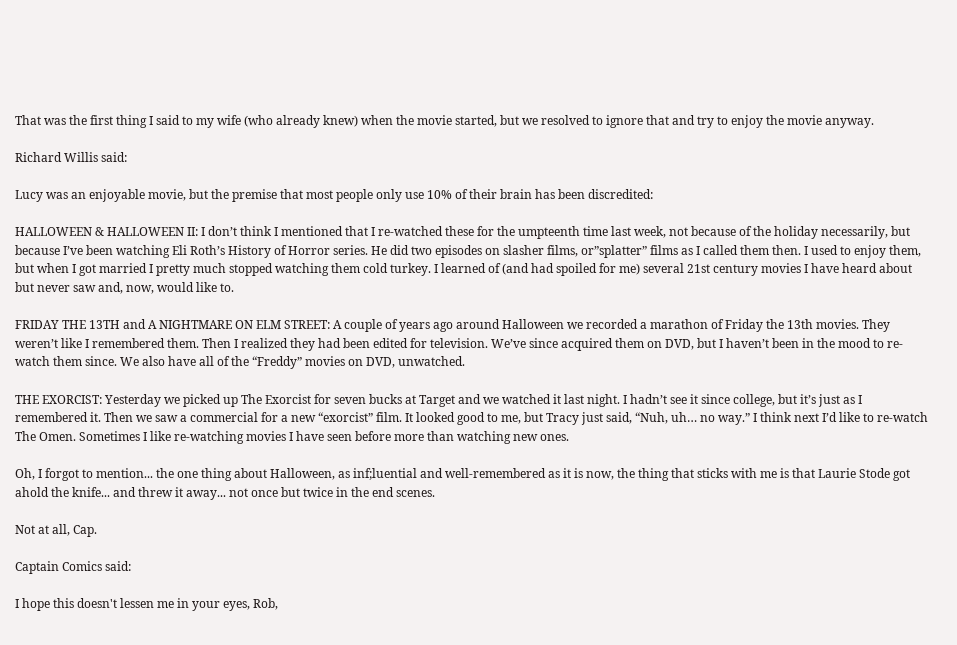That was the first thing I said to my wife (who already knew) when the movie started, but we resolved to ignore that and try to enjoy the movie anyway.

Richard Willis said:

Lucy was an enjoyable movie, but the premise that most people only use 10% of their brain has been discredited:

HALLOWEEN & HALLOWEEN II: I don’t think I mentioned that I re-watched these for the umpteenth time last week, not because of the holiday necessarily, but because I’ve been watching Eli Roth’s History of Horror series. He did two episodes on slasher films, or”splatter” films as I called them then. I used to enjoy them, but when I got married I pretty much stopped watching them cold turkey. I learned of (and had spoiled for me) several 21st century movies I have heard about but never saw and, now, would like to.

FRIDAY THE 13TH and A NIGHTMARE ON ELM STREET: A couple of years ago around Halloween we recorded a marathon of Friday the 13th movies. They weren’t like I remembered them. Then I realized they had been edited for television. We’ve since acquired them on DVD, but I haven’t been in the mood to re-watch them since. We also have all of the “Freddy” movies on DVD, unwatched.

THE EXORCIST: Yesterday we picked up The Exorcist for seven bucks at Target and we watched it last night. I hadn’t see it since college, but it’s just as I remembered it. Then we saw a commercial for a new “exorcist” film. It looked good to me, but Tracy just said, “Nuh, uh… no way.” I think next I’d like to re-watch The Omen. Sometimes I like re-watching movies I have seen before more than watching new ones.

Oh, I forgot to mention... the one thing about Halloween, as inf;luential and well-remembered as it is now, the thing that sticks with me is that Laurie Stode got ahold the knife... and threw it away... not once but twice in the end scenes.

Not at all, Cap.

Captain Comics said:

I hope this doesn't lessen me in your eyes, Rob,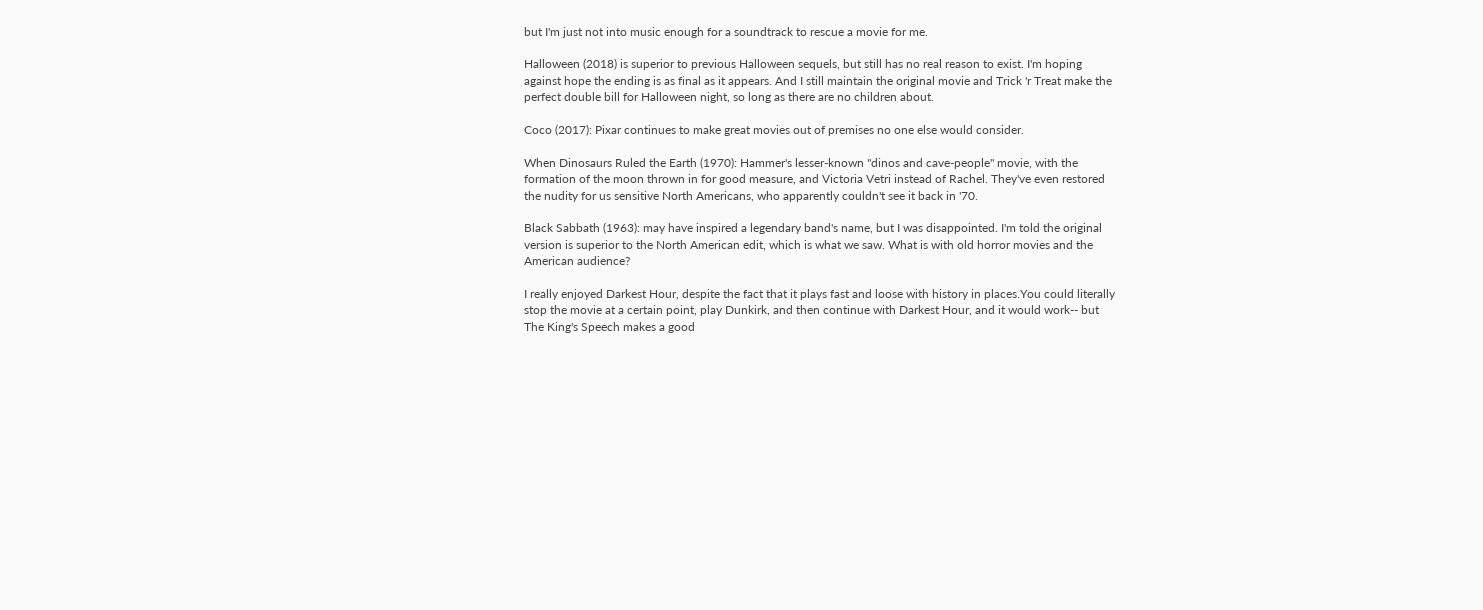but I'm just not into music enough for a soundtrack to rescue a movie for me.

Halloween (2018) is superior to previous Halloween sequels, but still has no real reason to exist. I'm hoping against hope the ending is as final as it appears. And I still maintain the original movie and Trick 'r Treat make the perfect double bill for Halloween night, so long as there are no children about.

Coco (2017): Pixar continues to make great movies out of premises no one else would consider.

When Dinosaurs Ruled the Earth (1970): Hammer's lesser-known "dinos and cave-people" movie, with the formation of the moon thrown in for good measure, and Victoria Vetri instead of Rachel. They've even restored the nudity for us sensitive North Americans, who apparently couldn't see it back in '70.

Black Sabbath (1963): may have inspired a legendary band's name, but I was disappointed. I'm told the original version is superior to the North American edit, which is what we saw. What is with old horror movies and the American audience?

I really enjoyed Darkest Hour, despite the fact that it plays fast and loose with history in places.You could literally stop the movie at a certain point, play Dunkirk, and then continue with Darkest Hour, and it would work-- but The King's Speech makes a good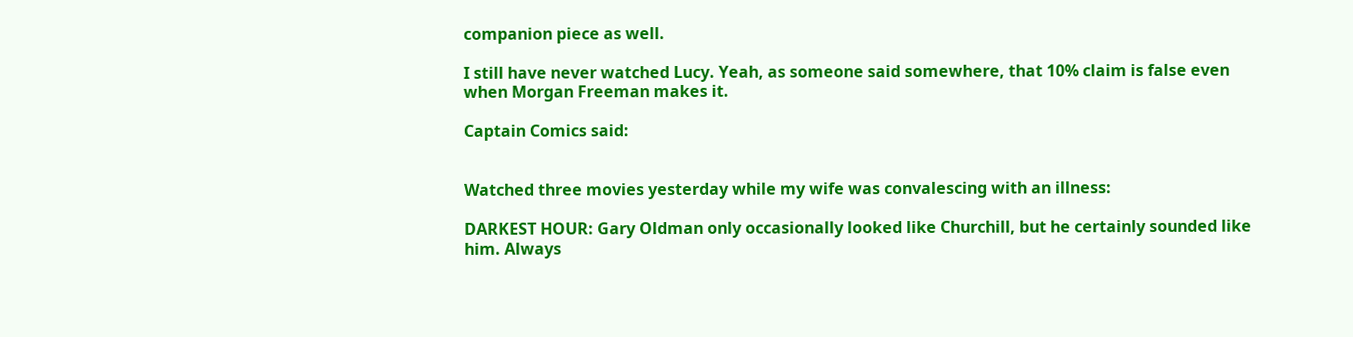companion piece as well.

I still have never watched Lucy. Yeah, as someone said somewhere, that 10% claim is false even when Morgan Freeman makes it.

Captain Comics said:


Watched three movies yesterday while my wife was convalescing with an illness:

DARKEST HOUR: Gary Oldman only occasionally looked like Churchill, but he certainly sounded like him. Always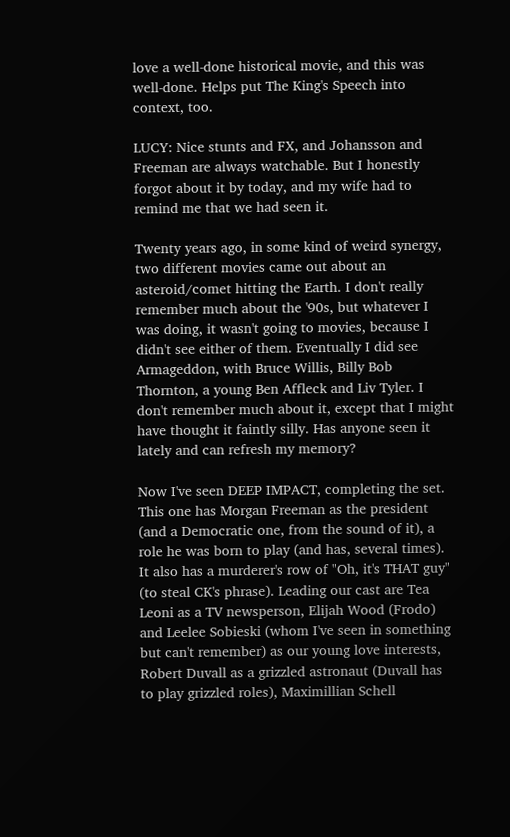love a well-done historical movie, and this was well-done. Helps put The King's Speech into context, too.

LUCY: Nice stunts and FX, and Johansson and Freeman are always watchable. But I honestly forgot about it by today, and my wife had to remind me that we had seen it.

Twenty years ago, in some kind of weird synergy, two different movies came out about an asteroid/comet hitting the Earth. I don't really remember much about the '90s, but whatever I was doing, it wasn't going to movies, because I didn't see either of them. Eventually I did see Armageddon, with Bruce Willis, Billy Bob Thornton, a young Ben Affleck and Liv Tyler. I don't remember much about it, except that I might have thought it faintly silly. Has anyone seen it lately and can refresh my memory?

Now I've seen DEEP IMPACT, completing the set. This one has Morgan Freeman as the president (and a Democratic one, from the sound of it), a role he was born to play (and has, several times). It also has a murderer's row of "Oh, it's THAT guy" (to steal CK's phrase). Leading our cast are Tea Leoni as a TV newsperson, Elijah Wood (Frodo) and Leelee Sobieski (whom I've seen in something but can't remember) as our young love interests, Robert Duvall as a grizzled astronaut (Duvall has to play grizzled roles), Maximillian Schell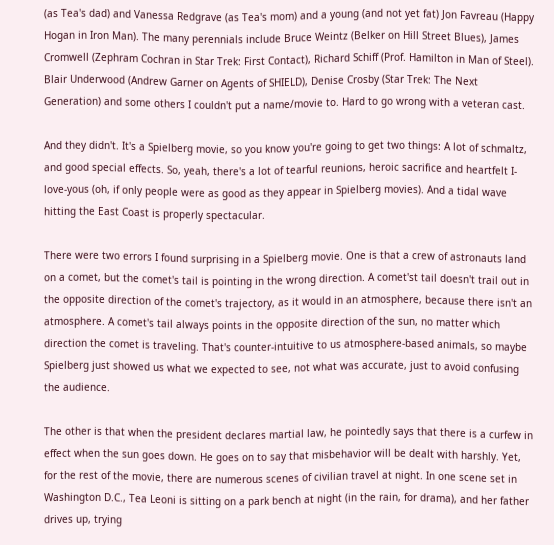(as Tea's dad) and Vanessa Redgrave (as Tea's mom) and a young (and not yet fat) Jon Favreau (Happy Hogan in Iron Man). The many perennials include Bruce Weintz (Belker on Hill Street Blues), James Cromwell (Zephram Cochran in Star Trek: First Contact), Richard Schiff (Prof. Hamilton in Man of Steel). Blair Underwood (Andrew Garner on Agents of SHIELD), Denise Crosby (Star Trek: The Next Generation) and some others I couldn't put a name/movie to. Hard to go wrong with a veteran cast.

And they didn't. It's a Spielberg movie, so you know you're going to get two things: A lot of schmaltz, and good special effects. So, yeah, there's a lot of tearful reunions, heroic sacrifice and heartfelt I-love-yous (oh, if only people were as good as they appear in Spielberg movies). And a tidal wave hitting the East Coast is properly spectacular.

There were two errors I found surprising in a Spielberg movie. One is that a crew of astronauts land on a comet, but the comet's tail is pointing in the wrong direction. A comet'st tail doesn't trail out in the opposite direction of the comet's trajectory, as it would in an atmosphere, because there isn't an atmosphere. A comet's tail always points in the opposite direction of the sun, no matter which direction the comet is traveling. That's counter-intuitive to us atmosphere-based animals, so maybe Spielberg just showed us what we expected to see, not what was accurate, just to avoid confusing the audience.

The other is that when the president declares martial law, he pointedly says that there is a curfew in effect when the sun goes down. He goes on to say that misbehavior will be dealt with harshly. Yet, for the rest of the movie, there are numerous scenes of civilian travel at night. In one scene set in Washington D.C., Tea Leoni is sitting on a park bench at night (in the rain, for drama), and her father drives up, trying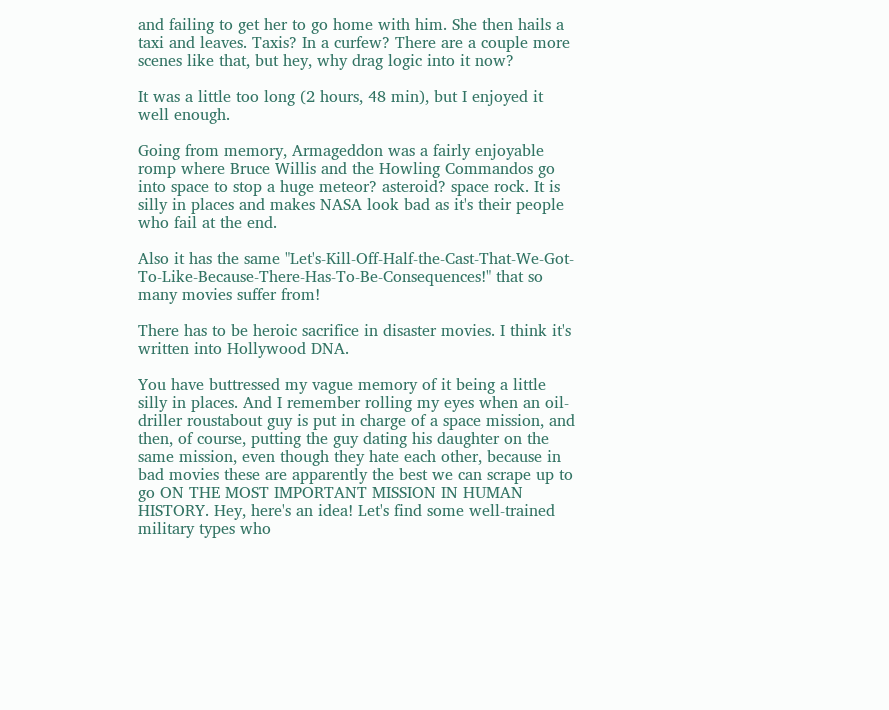and failing to get her to go home with him. She then hails a taxi and leaves. Taxis? In a curfew? There are a couple more scenes like that, but hey, why drag logic into it now?

It was a little too long (2 hours, 48 min), but I enjoyed it well enough.

Going from memory, Armageddon was a fairly enjoyable romp where Bruce Willis and the Howling Commandos go into space to stop a huge meteor? asteroid? space rock. It is silly in places and makes NASA look bad as it's their people who fail at the end.

Also it has the same "Let's-Kill-Off-Half-the-Cast-That-We-Got-To-Like-Because-There-Has-To-Be-Consequences!" that so many movies suffer from!

There has to be heroic sacrifice in disaster movies. I think it's written into Hollywood DNA.

You have buttressed my vague memory of it being a little silly in places. And I remember rolling my eyes when an oil-driller roustabout guy is put in charge of a space mission, and then, of course, putting the guy dating his daughter on the same mission, even though they hate each other, because in bad movies these are apparently the best we can scrape up to go ON THE MOST IMPORTANT MISSION IN HUMAN HISTORY. Hey, here's an idea! Let's find some well-trained military types who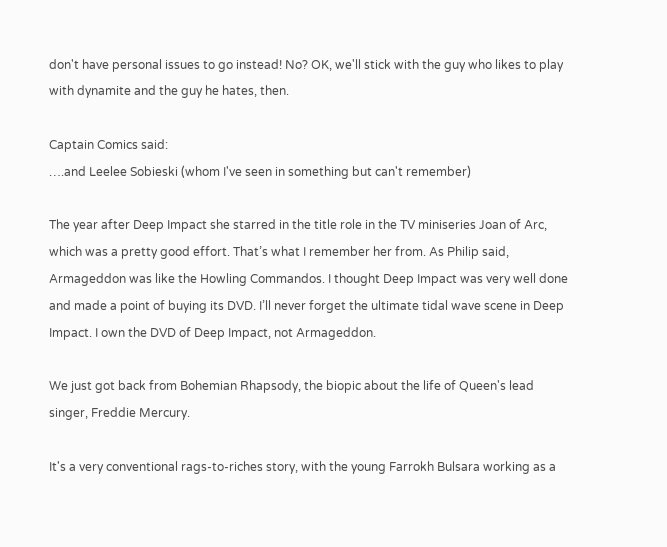don't have personal issues to go instead! No? OK, we'll stick with the guy who likes to play with dynamite and the guy he hates, then.

Captain Comics said:
….and Leelee Sobieski (whom I've seen in something but can't remember)

The year after Deep Impact she starred in the title role in the TV miniseries Joan of Arc, which was a pretty good effort. That’s what I remember her from. As Philip said, Armageddon was like the Howling Commandos. I thought Deep Impact was very well done and made a point of buying its DVD. I’ll never forget the ultimate tidal wave scene in Deep Impact. I own the DVD of Deep Impact, not Armageddon.

We just got back from Bohemian Rhapsody, the biopic about the life of Queen's lead singer, Freddie Mercury.

It's a very conventional rags-to-riches story, with the young Farrokh Bulsara working as a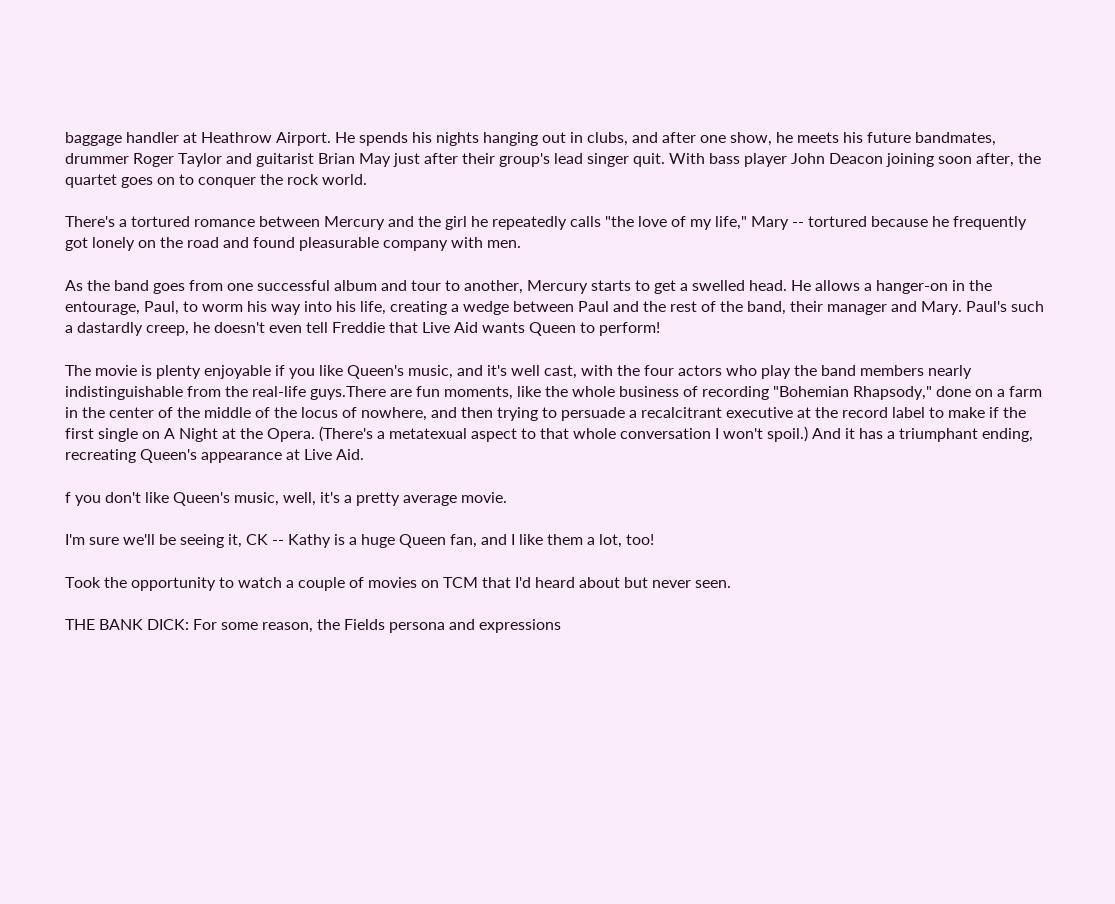baggage handler at Heathrow Airport. He spends his nights hanging out in clubs, and after one show, he meets his future bandmates, drummer Roger Taylor and guitarist Brian May just after their group's lead singer quit. With bass player John Deacon joining soon after, the quartet goes on to conquer the rock world.

There's a tortured romance between Mercury and the girl he repeatedly calls "the love of my life," Mary -- tortured because he frequently got lonely on the road and found pleasurable company with men.

As the band goes from one successful album and tour to another, Mercury starts to get a swelled head. He allows a hanger-on in the entourage, Paul, to worm his way into his life, creating a wedge between Paul and the rest of the band, their manager and Mary. Paul's such a dastardly creep, he doesn't even tell Freddie that Live Aid wants Queen to perform!

The movie is plenty enjoyable if you like Queen's music, and it's well cast, with the four actors who play the band members nearly indistinguishable from the real-life guys.There are fun moments, like the whole business of recording "Bohemian Rhapsody," done on a farm in the center of the middle of the locus of nowhere, and then trying to persuade a recalcitrant executive at the record label to make if the first single on A Night at the Opera. (There's a metatexual aspect to that whole conversation I won't spoil.) And it has a triumphant ending, recreating Queen's appearance at Live Aid.

f you don't like Queen's music, well, it's a pretty average movie.

I'm sure we'll be seeing it, CK -- Kathy is a huge Queen fan, and I like them a lot, too!

Took the opportunity to watch a couple of movies on TCM that I'd heard about but never seen.

THE BANK DICK: For some reason, the Fields persona and expressions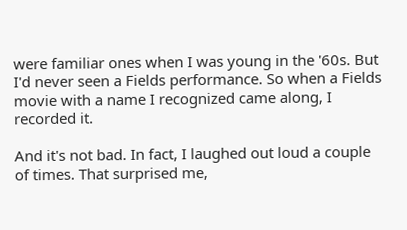were familiar ones when I was young in the '60s. But I'd never seen a Fields performance. So when a Fields movie with a name I recognized came along, I recorded it.

And it's not bad. In fact, I laughed out loud a couple of times. That surprised me,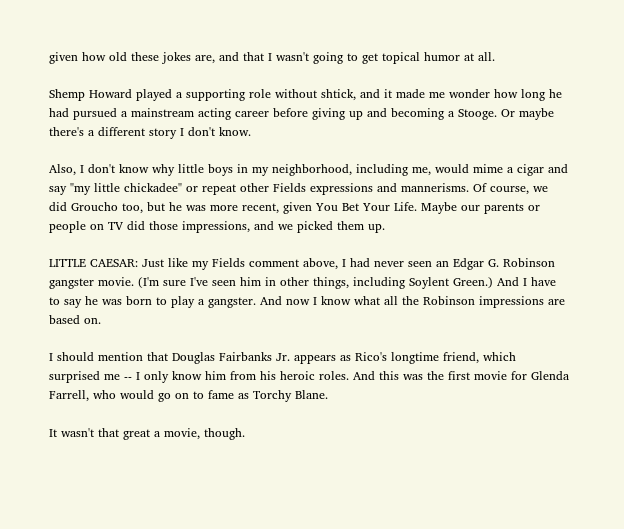given how old these jokes are, and that I wasn't going to get topical humor at all.

Shemp Howard played a supporting role without shtick, and it made me wonder how long he had pursued a mainstream acting career before giving up and becoming a Stooge. Or maybe there's a different story I don't know.

Also, I don't know why little boys in my neighborhood, including me, would mime a cigar and say "my little chickadee" or repeat other Fields expressions and mannerisms. Of course, we did Groucho too, but he was more recent, given You Bet Your Life. Maybe our parents or people on TV did those impressions, and we picked them up.

LITTLE CAESAR: Just like my Fields comment above, I had never seen an Edgar G. Robinson gangster movie. (I'm sure I've seen him in other things, including Soylent Green.) And I have to say he was born to play a gangster. And now I know what all the Robinson impressions are based on.

I should mention that Douglas Fairbanks Jr. appears as Rico's longtime friend, which surprised me -- I only know him from his heroic roles. And this was the first movie for Glenda Farrell, who would go on to fame as Torchy Blane.

It wasn't that great a movie, though.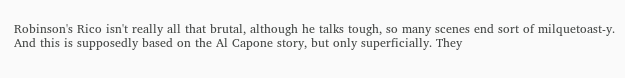Robinson's Rico isn't really all that brutal, although he talks tough, so many scenes end sort of milquetoast-y. And this is supposedly based on the Al Capone story, but only superficially. They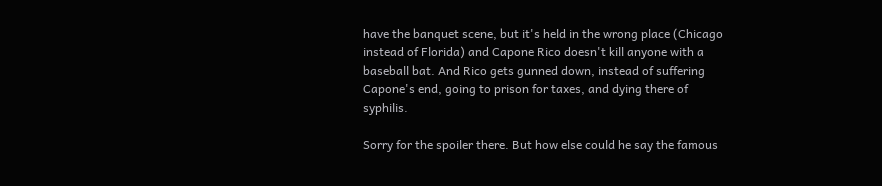have the banquet scene, but it's held in the wrong place (Chicago instead of Florida) and Capone Rico doesn't kill anyone with a baseball bat. And Rico gets gunned down, instead of suffering Capone's end, going to prison for taxes, and dying there of syphilis.

Sorry for the spoiler there. But how else could he say the famous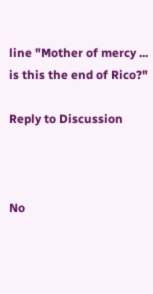line "Mother of mercy ... is this the end of Rico?"

Reply to Discussion



No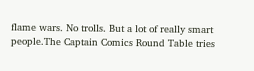flame wars. No trolls. But a lot of really smart people.The Captain Comics Round Table tries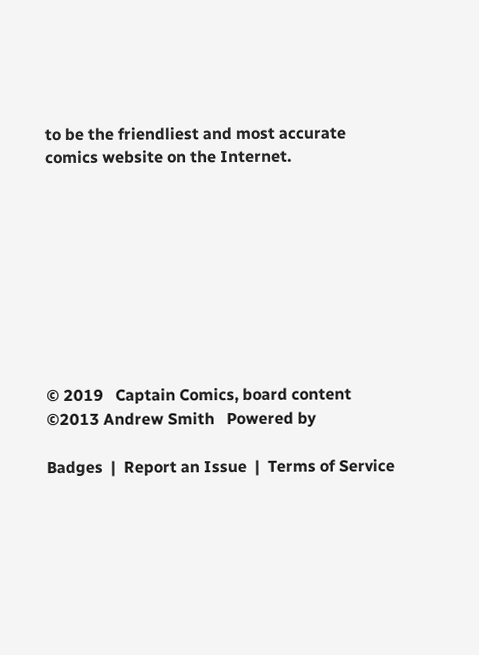to be the friendliest and most accurate comics website on the Internet.









© 2019   Captain Comics, board content ©2013 Andrew Smith   Powered by

Badges  |  Report an Issue  |  Terms of Service